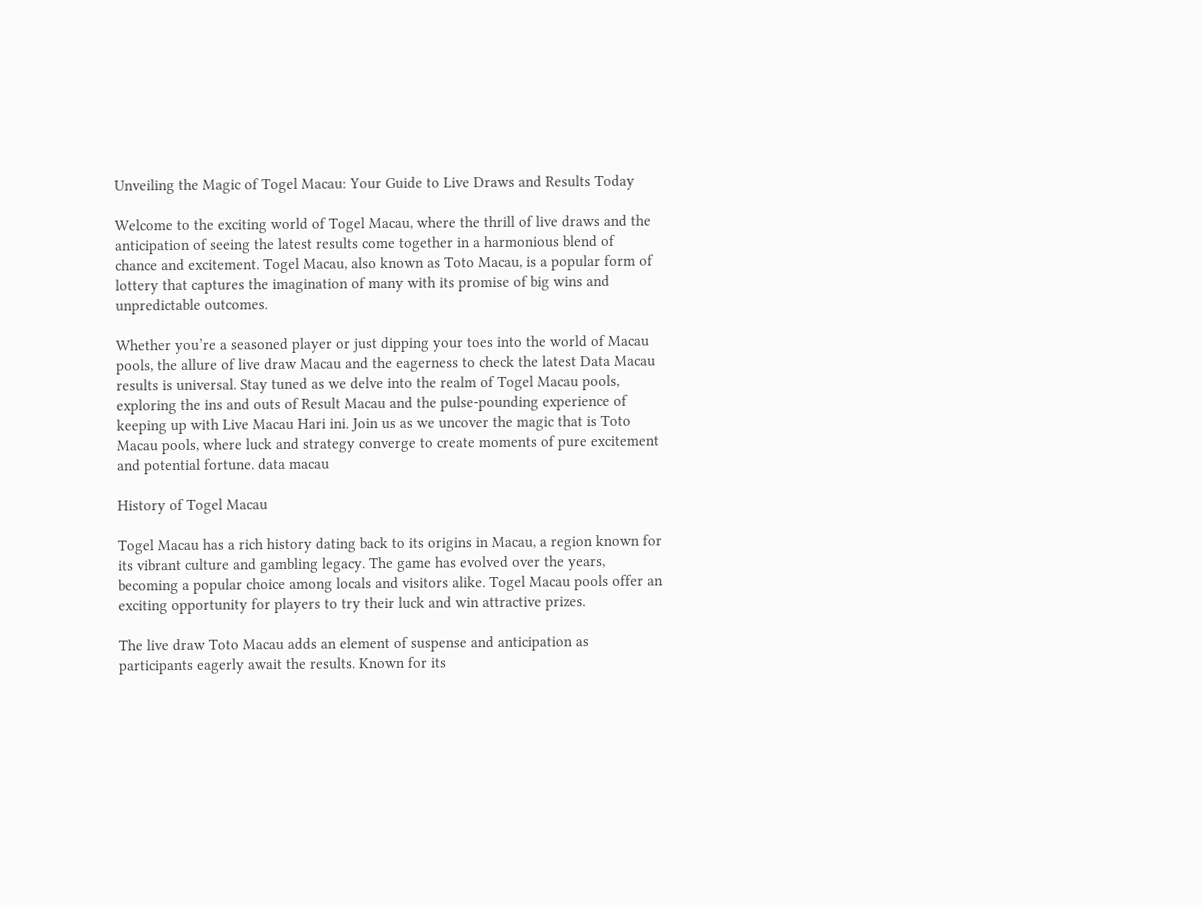Unveiling the Magic of Togel Macau: Your Guide to Live Draws and Results Today

Welcome to the exciting world of Togel Macau, where the thrill of live draws and the anticipation of seeing the latest results come together in a harmonious blend of chance and excitement. Togel Macau, also known as Toto Macau, is a popular form of lottery that captures the imagination of many with its promise of big wins and unpredictable outcomes.

Whether you’re a seasoned player or just dipping your toes into the world of Macau pools, the allure of live draw Macau and the eagerness to check the latest Data Macau results is universal. Stay tuned as we delve into the realm of Togel Macau pools, exploring the ins and outs of Result Macau and the pulse-pounding experience of keeping up with Live Macau Hari ini. Join us as we uncover the magic that is Toto Macau pools, where luck and strategy converge to create moments of pure excitement and potential fortune. data macau

History of Togel Macau

Togel Macau has a rich history dating back to its origins in Macau, a region known for its vibrant culture and gambling legacy. The game has evolved over the years, becoming a popular choice among locals and visitors alike. Togel Macau pools offer an exciting opportunity for players to try their luck and win attractive prizes.

The live draw Toto Macau adds an element of suspense and anticipation as participants eagerly await the results. Known for its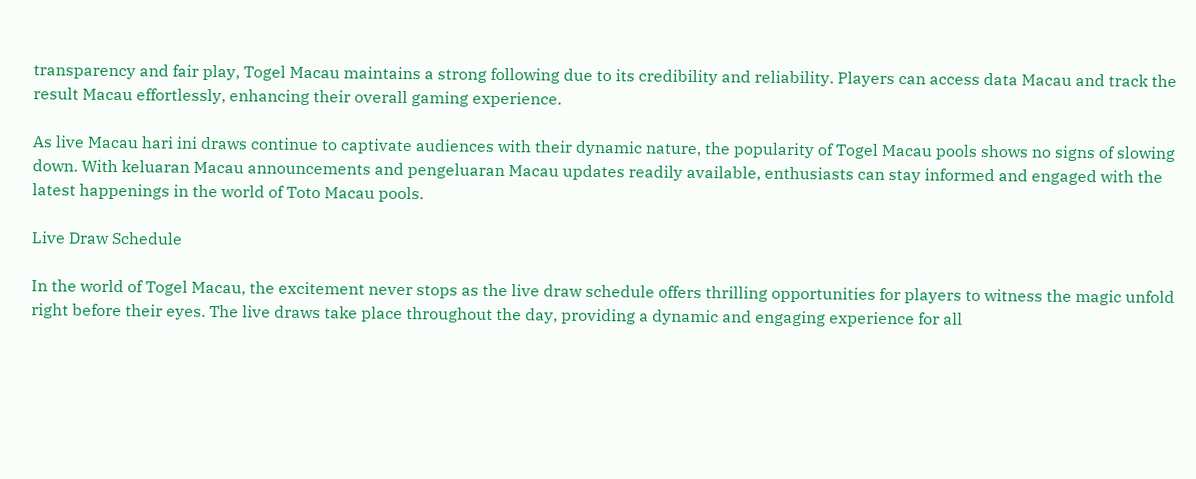transparency and fair play, Togel Macau maintains a strong following due to its credibility and reliability. Players can access data Macau and track the result Macau effortlessly, enhancing their overall gaming experience.

As live Macau hari ini draws continue to captivate audiences with their dynamic nature, the popularity of Togel Macau pools shows no signs of slowing down. With keluaran Macau announcements and pengeluaran Macau updates readily available, enthusiasts can stay informed and engaged with the latest happenings in the world of Toto Macau pools.

Live Draw Schedule

In the world of Togel Macau, the excitement never stops as the live draw schedule offers thrilling opportunities for players to witness the magic unfold right before their eyes. The live draws take place throughout the day, providing a dynamic and engaging experience for all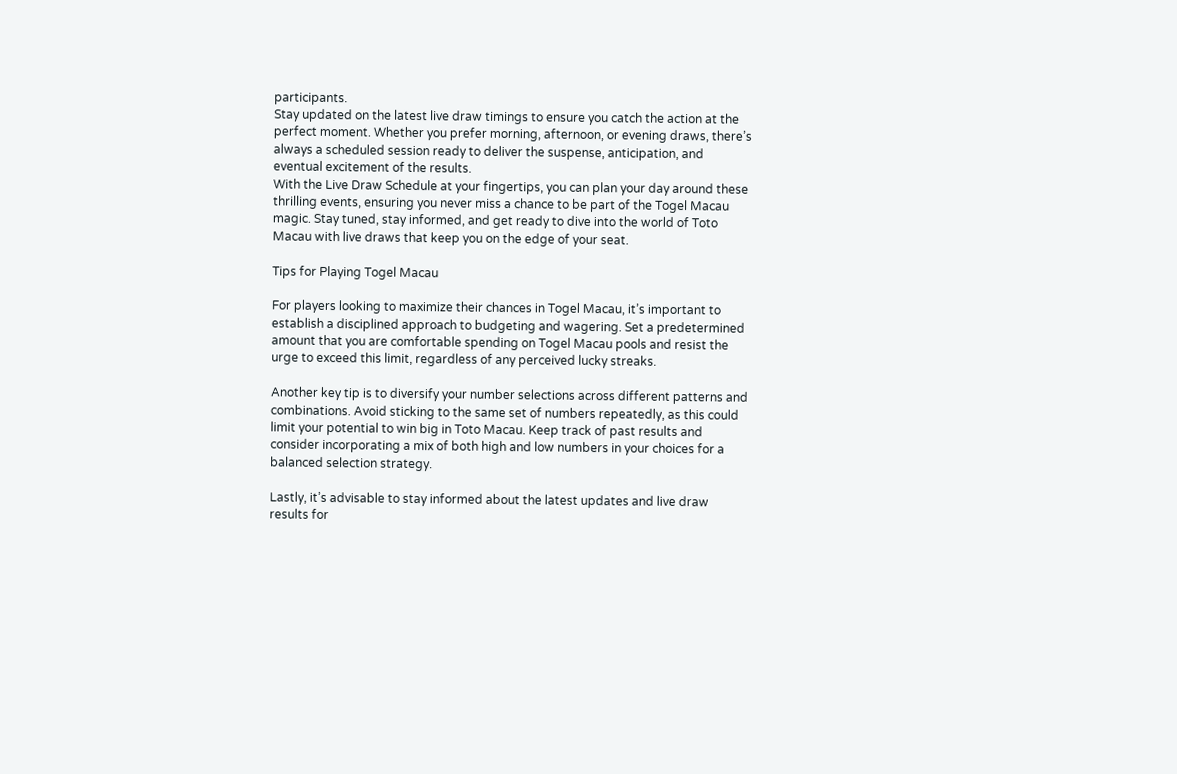participants.
Stay updated on the latest live draw timings to ensure you catch the action at the perfect moment. Whether you prefer morning, afternoon, or evening draws, there’s always a scheduled session ready to deliver the suspense, anticipation, and eventual excitement of the results.
With the Live Draw Schedule at your fingertips, you can plan your day around these thrilling events, ensuring you never miss a chance to be part of the Togel Macau magic. Stay tuned, stay informed, and get ready to dive into the world of Toto Macau with live draws that keep you on the edge of your seat.

Tips for Playing Togel Macau

For players looking to maximize their chances in Togel Macau, it’s important to establish a disciplined approach to budgeting and wagering. Set a predetermined amount that you are comfortable spending on Togel Macau pools and resist the urge to exceed this limit, regardless of any perceived lucky streaks.

Another key tip is to diversify your number selections across different patterns and combinations. Avoid sticking to the same set of numbers repeatedly, as this could limit your potential to win big in Toto Macau. Keep track of past results and consider incorporating a mix of both high and low numbers in your choices for a balanced selection strategy.

Lastly, it’s advisable to stay informed about the latest updates and live draw results for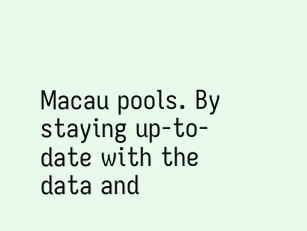Macau pools. By staying up-to-date with the data and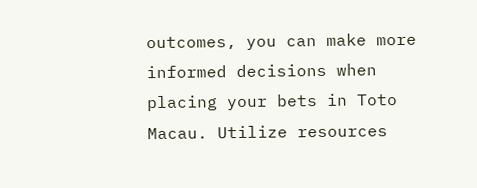outcomes, you can make more informed decisions when placing your bets in Toto Macau. Utilize resources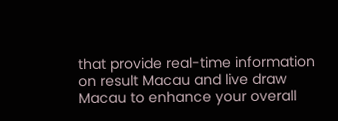that provide real-time information on result Macau and live draw Macau to enhance your overall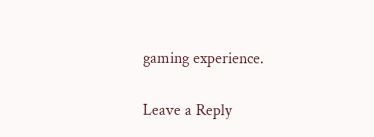gaming experience.

Leave a Reply